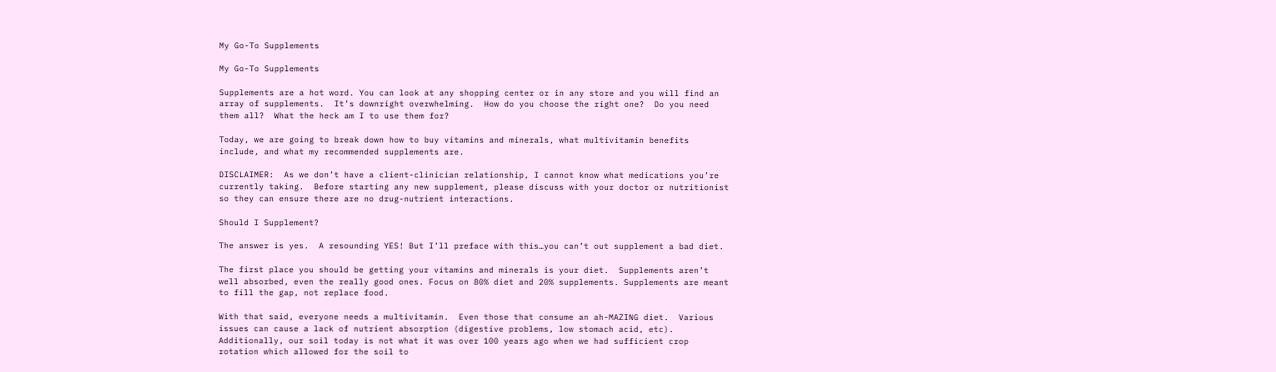My Go-To Supplements

My Go-To Supplements

Supplements are a hot word. You can look at any shopping center or in any store and you will find an array of supplements.  It’s downright overwhelming.  How do you choose the right one?  Do you need them all?  What the heck am I to use them for?

Today, we are going to break down how to buy vitamins and minerals, what multivitamin benefits include, and what my recommended supplements are.

DISCLAIMER:  As we don’t have a client-clinician relationship, I cannot know what medications you’re currently taking.  Before starting any new supplement, please discuss with your doctor or nutritionist so they can ensure there are no drug-nutrient interactions.

Should I Supplement?

The answer is yes.  A resounding YES! But I’ll preface with this…you can’t out supplement a bad diet.

The first place you should be getting your vitamins and minerals is your diet.  Supplements aren’t well absorbed, even the really good ones. Focus on 80% diet and 20% supplements. Supplements are meant to fill the gap, not replace food.

With that said, everyone needs a multivitamin.  Even those that consume an ah-MAZING diet.  Various issues can cause a lack of nutrient absorption (digestive problems, low stomach acid, etc).  Additionally, our soil today is not what it was over 100 years ago when we had sufficient crop rotation which allowed for the soil to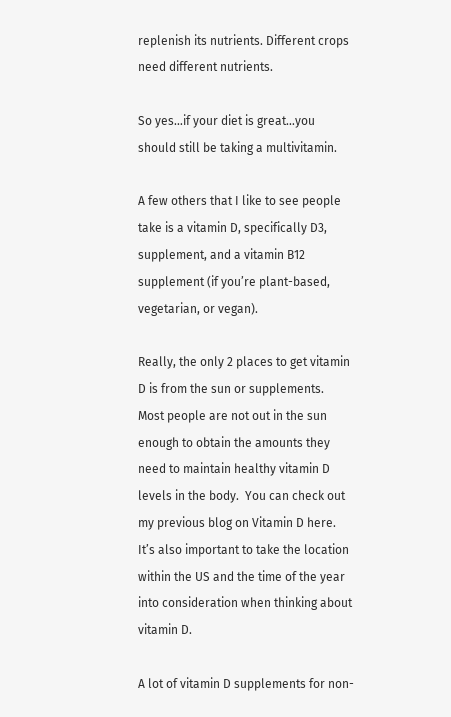replenish its nutrients. Different crops need different nutrients.

So yes…if your diet is great…you should still be taking a multivitamin.

A few others that I like to see people take is a vitamin D, specifically D3, supplement, and a vitamin B12 supplement (if you’re plant-based, vegetarian, or vegan).

Really, the only 2 places to get vitamin D is from the sun or supplements.  Most people are not out in the sun enough to obtain the amounts they need to maintain healthy vitamin D levels in the body.  You can check out my previous blog on Vitamin D here.  It’s also important to take the location within the US and the time of the year into consideration when thinking about vitamin D.

A lot of vitamin D supplements for non-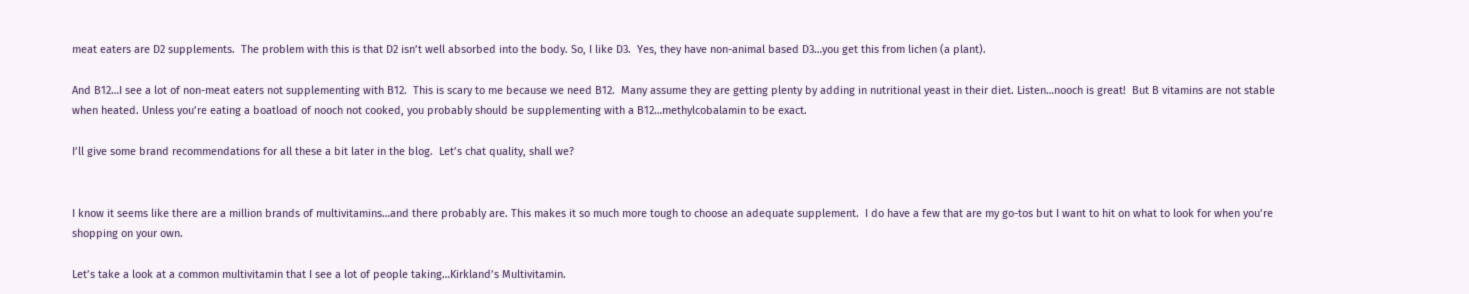meat eaters are D2 supplements.  The problem with this is that D2 isn’t well absorbed into the body. So, I like D3.  Yes, they have non-animal based D3…you get this from lichen (a plant).

And B12…I see a lot of non-meat eaters not supplementing with B12.  This is scary to me because we need B12.  Many assume they are getting plenty by adding in nutritional yeast in their diet. Listen…nooch is great!  But B vitamins are not stable when heated. Unless you’re eating a boatload of nooch not cooked, you probably should be supplementing with a B12…methylcobalamin to be exact.

I’ll give some brand recommendations for all these a bit later in the blog.  Let’s chat quality, shall we?


I know it seems like there are a million brands of multivitamins…and there probably are. This makes it so much more tough to choose an adequate supplement.  I do have a few that are my go-tos but I want to hit on what to look for when you’re shopping on your own.

Let’s take a look at a common multivitamin that I see a lot of people taking…Kirkland’s Multivitamin.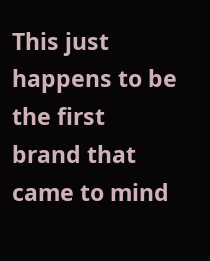This just happens to be the first brand that came to mind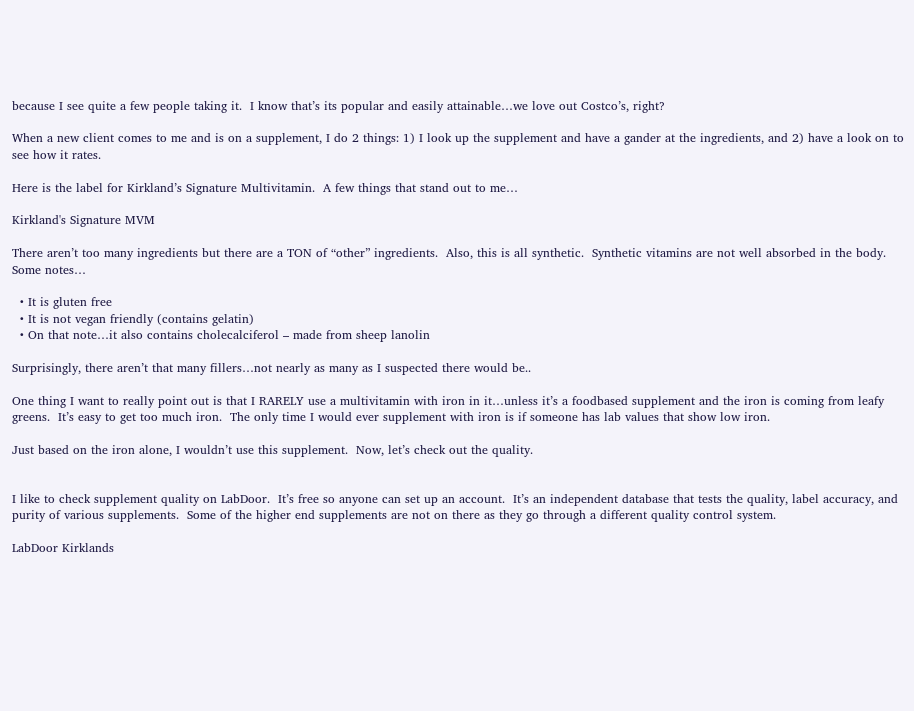because I see quite a few people taking it.  I know that’s its popular and easily attainable…we love out Costco’s, right?

When a new client comes to me and is on a supplement, I do 2 things: 1) I look up the supplement and have a gander at the ingredients, and 2) have a look on to see how it rates.

Here is the label for Kirkland’s Signature Multivitamin.  A few things that stand out to me…

Kirkland's Signature MVM

There aren’t too many ingredients but there are a TON of “other” ingredients.  Also, this is all synthetic.  Synthetic vitamins are not well absorbed in the body.  Some notes…

  • It is gluten free
  • It is not vegan friendly (contains gelatin)
  • On that note…it also contains cholecalciferol – made from sheep lanolin

Surprisingly, there aren’t that many fillers…not nearly as many as I suspected there would be..

One thing I want to really point out is that I RARELY use a multivitamin with iron in it…unless it’s a foodbased supplement and the iron is coming from leafy greens.  It’s easy to get too much iron.  The only time I would ever supplement with iron is if someone has lab values that show low iron.

Just based on the iron alone, I wouldn’t use this supplement.  Now, let’s check out the quality.


I like to check supplement quality on LabDoor.  It’s free so anyone can set up an account.  It’s an independent database that tests the quality, label accuracy, and purity of various supplements.  Some of the higher end supplements are not on there as they go through a different quality control system.

LabDoor Kirklands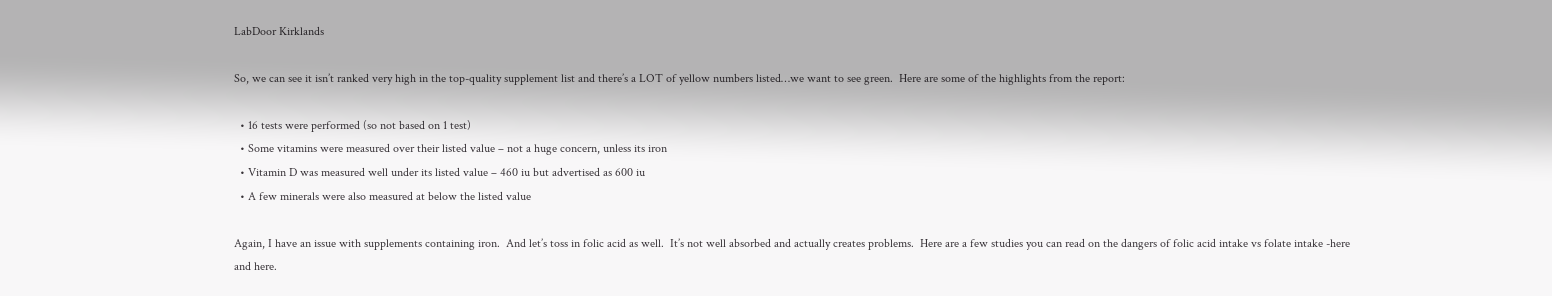LabDoor Kirklands

So, we can see it isn’t ranked very high in the top-quality supplement list and there’s a LOT of yellow numbers listed…we want to see green.  Here are some of the highlights from the report:

  • 16 tests were performed (so not based on 1 test)
  • Some vitamins were measured over their listed value – not a huge concern, unless its iron
  • Vitamin D was measured well under its listed value – 460 iu but advertised as 600 iu
  • A few minerals were also measured at below the listed value

Again, I have an issue with supplements containing iron.  And let’s toss in folic acid as well.  It’s not well absorbed and actually creates problems.  Here are a few studies you can read on the dangers of folic acid intake vs folate intake -here and here.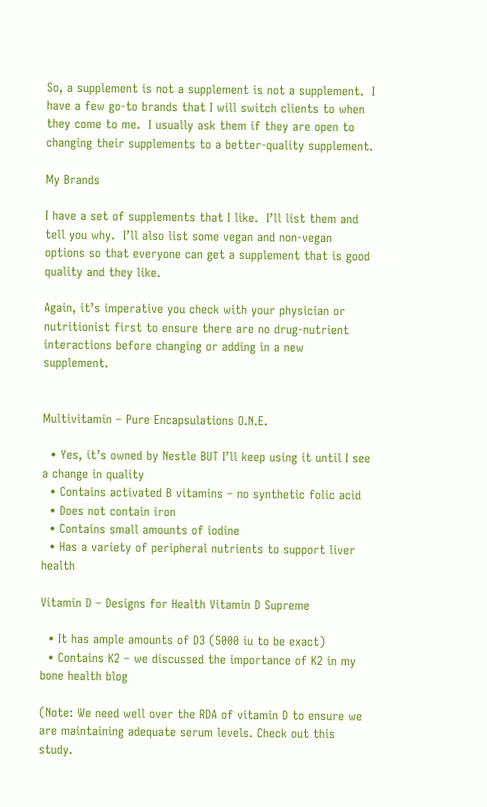So, a supplement is not a supplement is not a supplement.  I have a few go-to brands that I will switch clients to when they come to me.  I usually ask them if they are open to changing their supplements to a better-quality supplement.

My Brands

I have a set of supplements that I like.  I’ll list them and tell you why.  I’ll also list some vegan and non-vegan options so that everyone can get a supplement that is good quality and they like.

Again, it’s imperative you check with your physician or nutritionist first to ensure there are no drug-nutrient interactions before changing or adding in a new supplement.


Multivitamin – Pure Encapsulations O.N.E.

  • Yes, it’s owned by Nestle BUT I’ll keep using it until I see a change in quality
  • Contains activated B vitamins – no synthetic folic acid
  • Does not contain iron
  • Contains small amounts of iodine
  • Has a variety of peripheral nutrients to support liver health

Vitamin D – Designs for Health Vitamin D Supreme

  • It has ample amounts of D3 (5000 iu to be exact)
  • Contains K2 – we discussed the importance of K2 in my bone health blog

(Note: We need well over the RDA of vitamin D to ensure we are maintaining adequate serum levels. Check out this study.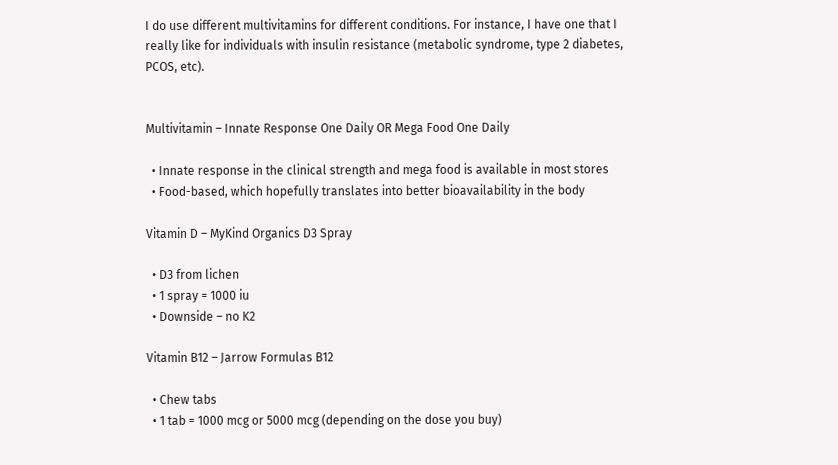I do use different multivitamins for different conditions. For instance, I have one that I really like for individuals with insulin resistance (metabolic syndrome, type 2 diabetes, PCOS, etc).


Multivitamin – Innate Response One Daily OR Mega Food One Daily

  • Innate response in the clinical strength and mega food is available in most stores
  • Food-based, which hopefully translates into better bioavailability in the body

Vitamin D – MyKind Organics D3 Spray

  • D3 from lichen
  • 1 spray = 1000 iu
  • Downside – no K2

Vitamin B12 – Jarrow Formulas B12

  • Chew tabs
  • 1 tab = 1000 mcg or 5000 mcg (depending on the dose you buy)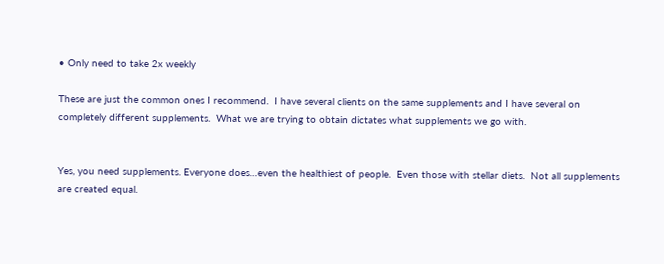• Only need to take 2x weekly

These are just the common ones I recommend.  I have several clients on the same supplements and I have several on completely different supplements.  What we are trying to obtain dictates what supplements we go with.


Yes, you need supplements. Everyone does…even the healthiest of people.  Even those with stellar diets.  Not all supplements are created equal.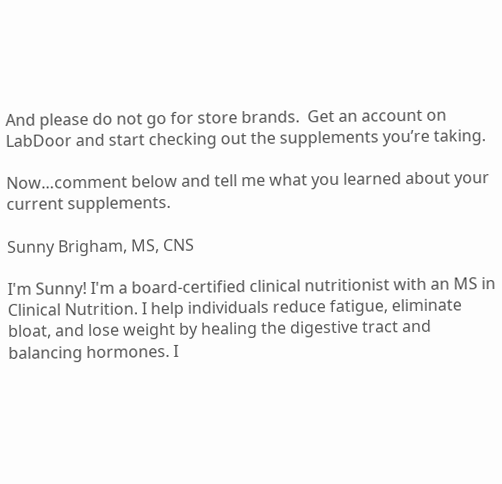And please do not go for store brands.  Get an account on LabDoor and start checking out the supplements you’re taking.

Now…comment below and tell me what you learned about your current supplements.

Sunny Brigham, MS, CNS

I'm Sunny! I'm a board-certified clinical nutritionist with an MS in Clinical Nutrition. I help individuals reduce fatigue, eliminate bloat, and lose weight by healing the digestive tract and balancing hormones. I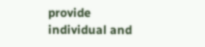provide individual and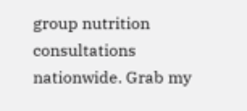group nutrition consultations nationwide. Grab my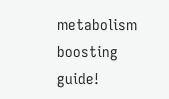metabolism boosting guide!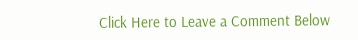Click Here to Leave a Comment Below